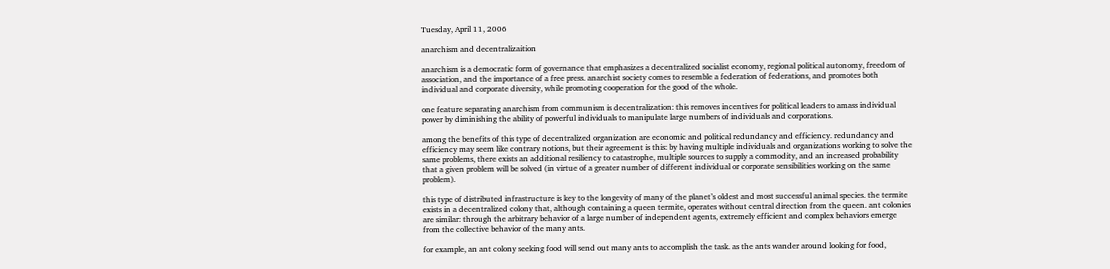Tuesday, April 11, 2006

anarchism and decentralizaition

anarchism is a democratic form of governance that emphasizes a decentralized socialist economy, regional political autonomy, freedom of association, and the importance of a free press. anarchist society comes to resemble a federation of federations, and promotes both individual and corporate diversity, while promoting cooperation for the good of the whole.

one feature separating anarchism from communism is decentralization: this removes incentives for political leaders to amass individual power by diminishing the ability of powerful individuals to manipulate large numbers of individuals and corporations.

among the benefits of this type of decentralized organization are economic and political redundancy and efficiency. redundancy and efficiency may seem like contrary notions, but their agreement is this: by having multiple individuals and organizations working to solve the same problems, there exists an additional resiliency to catastrophe, multiple sources to supply a commodity, and an increased probability that a given problem will be solved (in virtue of a greater number of different individual or corporate sensibilities working on the same problem).

this type of distributed infrastructure is key to the longevity of many of the planet’s oldest and most successful animal species. the termite exists in a decentralized colony that, although containing a queen termite, operates without central direction from the queen. ant colonies are similar: through the arbitrary behavior of a large number of independent agents, extremely efficient and complex behaviors emerge from the collective behavior of the many ants.

for example, an ant colony seeking food will send out many ants to accomplish the task. as the ants wander around looking for food,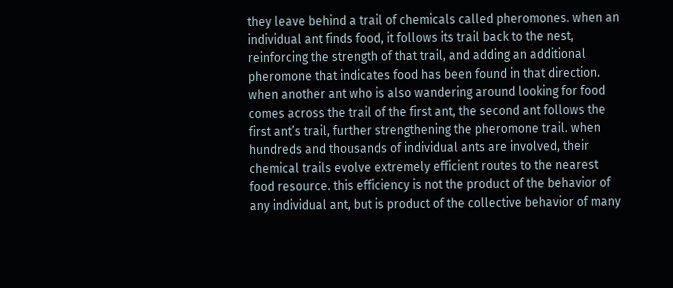they leave behind a trail of chemicals called pheromones. when an individual ant finds food, it follows its trail back to the nest, reinforcing the strength of that trail, and adding an additional pheromone that indicates food has been found in that direction. when another ant who is also wandering around looking for food comes across the trail of the first ant, the second ant follows the first ant’s trail, further strengthening the pheromone trail. when hundreds and thousands of individual ants are involved, their chemical trails evolve extremely efficient routes to the nearest food resource. this efficiency is not the product of the behavior of any individual ant, but is product of the collective behavior of many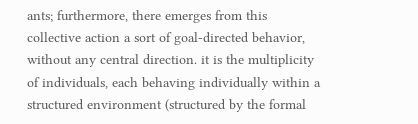ants; furthermore, there emerges from this collective action a sort of goal-directed behavior, without any central direction. it is the multiplicity of individuals, each behaving individually within a structured environment (structured by the formal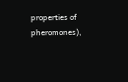properties of pheromones),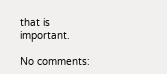that is important.

No comments: